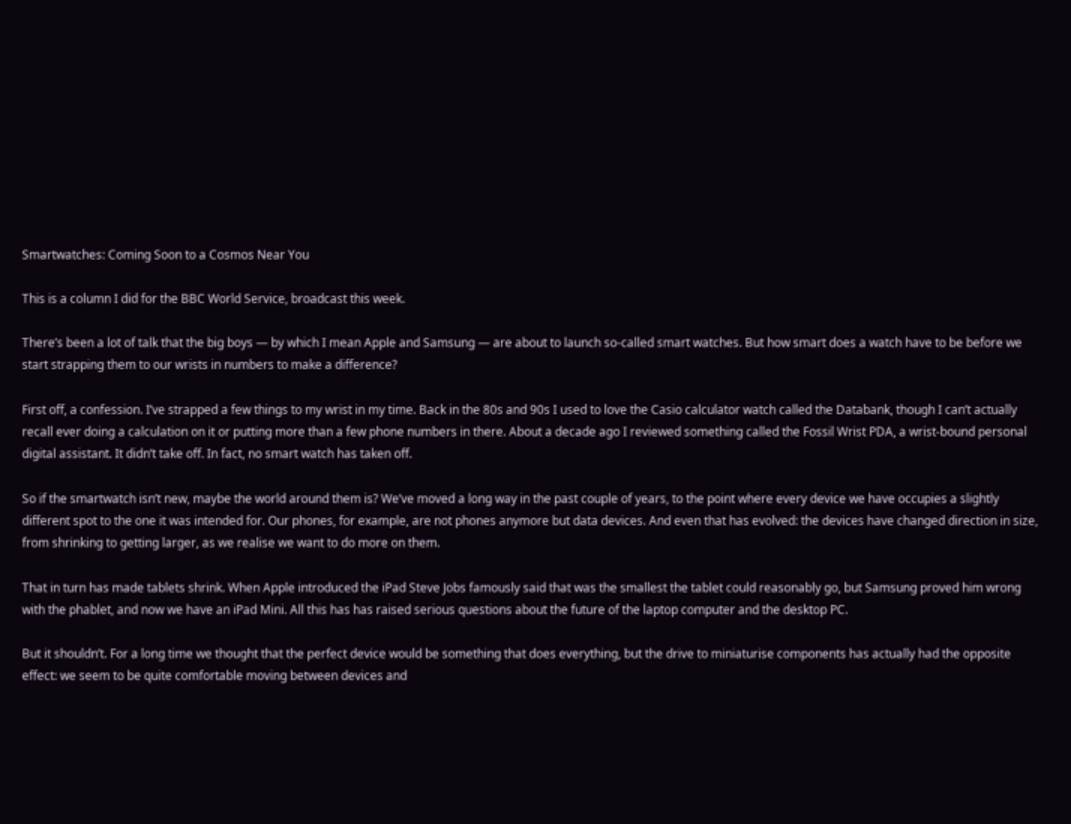Smartwatches: Coming Soon to a Cosmos Near You

This is a column I did for the BBC World Service, broadcast this week.

There’s been a lot of talk that the big boys — by which I mean Apple and Samsung — are about to launch so-called smart watches. But how smart does a watch have to be before we start strapping them to our wrists in numbers to make a difference?

First off, a confession. I’ve strapped a few things to my wrist in my time. Back in the 80s and 90s I used to love the Casio calculator watch called the Databank, though I can’t actually recall ever doing a calculation on it or putting more than a few phone numbers in there. About a decade ago I reviewed something called the Fossil Wrist PDA, a wrist-bound personal digital assistant. It didn’t take off. In fact, no smart watch has taken off.

So if the smartwatch isn’t new, maybe the world around them is? We’ve moved a long way in the past couple of years, to the point where every device we have occupies a slightly different spot to the one it was intended for. Our phones, for example, are not phones anymore but data devices. And even that has evolved: the devices have changed direction in size, from shrinking to getting larger, as we realise we want to do more on them.

That in turn has made tablets shrink. When Apple introduced the iPad Steve Jobs famously said that was the smallest the tablet could reasonably go, but Samsung proved him wrong with the phablet, and now we have an iPad Mini. All this has has raised serious questions about the future of the laptop computer and the desktop PC.

But it shouldn’t. For a long time we thought that the perfect device would be something that does everything, but the drive to miniaturise components has actually had the opposite effect: we seem to be quite comfortable moving between devices and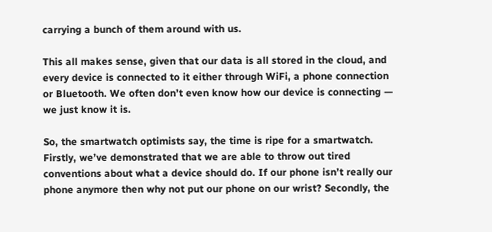carrying a bunch of them around with us.

This all makes sense, given that our data is all stored in the cloud, and every device is connected to it either through WiFi, a phone connection or Bluetooth. We often don’t even know how our device is connecting — we just know it is.

So, the smartwatch optimists say, the time is ripe for a smartwatch. Firstly, we’ve demonstrated that we are able to throw out tired conventions about what a device should do. If our phone isn’t really our phone anymore then why not put our phone on our wrist? Secondly, the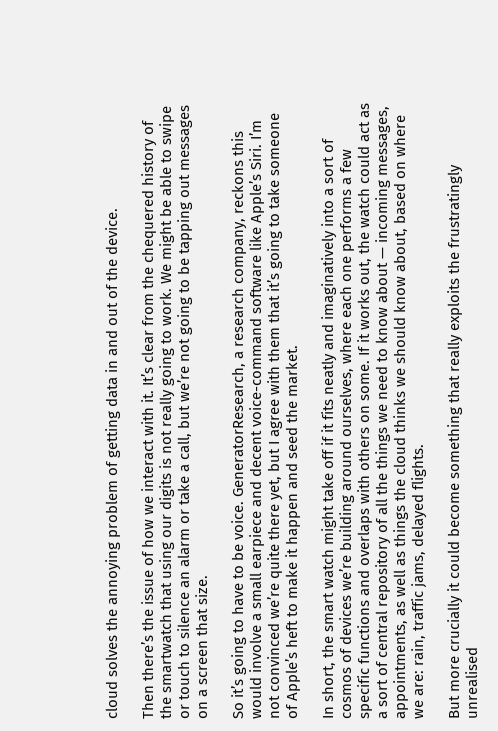cloud solves the annoying problem of getting data in and out of the device.

Then there’s the issue of how we interact with it. It’s clear from the chequered history of the smartwatch that using our digits is not really going to work. We might be able to swipe or touch to silence an alarm or take a call, but we’re not going to be tapping out messages on a screen that size.

So it’s going to have to be voice. GeneratorResearch, a research company, reckons this would involve a small earpiece and decent voice-command software like Apple’s Siri. I’m not convinced we’re quite there yet, but I agree with them that it’s going to take someone of Apple’s heft to make it happen and seed the market.

In short, the smart watch might take off if it fits neatly and imaginatively into a sort of cosmos of devices we’re building around ourselves, where each one performs a few specific functions and overlaps with others on some. If it works out, the watch could act as a sort of central repository of all the things we need to know about — incoming messages, appointments, as well as things the cloud thinks we should know about, based on where we are: rain, traffic jams, delayed flights.

But more crucially it could become something that really exploits the frustratingly unrealised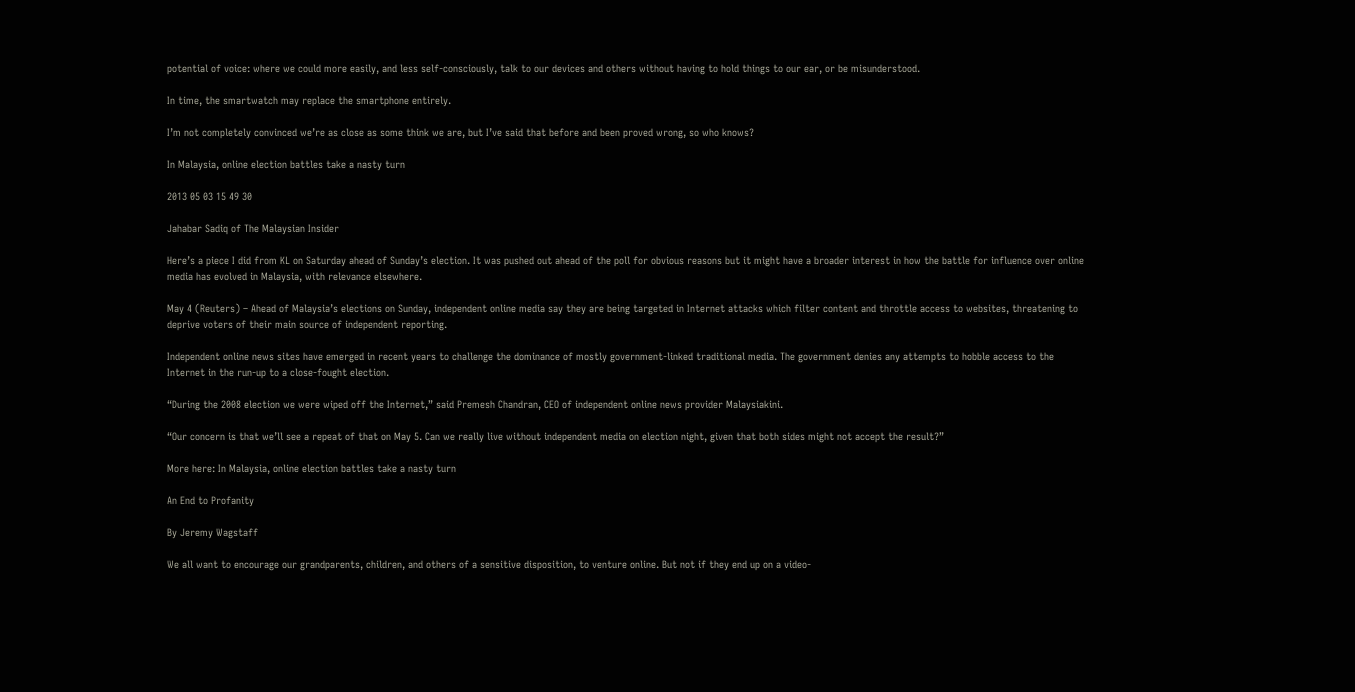potential of voice: where we could more easily, and less self-consciously, talk to our devices and others without having to hold things to our ear, or be misunderstood.

In time, the smartwatch may replace the smartphone entirely.

I’m not completely convinced we’re as close as some think we are, but I’ve said that before and been proved wrong, so who knows?

In Malaysia, online election battles take a nasty turn

2013 05 03 15 49 30

Jahabar Sadiq of The Malaysian Insider

Here’s a piece I did from KL on Saturday ahead of Sunday’s election. It was pushed out ahead of the poll for obvious reasons but it might have a broader interest in how the battle for influence over online media has evolved in Malaysia, with relevance elsewhere.

May 4 (Reuters) – Ahead of Malaysia’s elections on Sunday, independent online media say they are being targeted in Internet attacks which filter content and throttle access to websites, threatening to deprive voters of their main source of independent reporting.

Independent online news sites have emerged in recent years to challenge the dominance of mostly government-linked traditional media. The government denies any attempts to hobble access to the Internet in the run-up to a close-fought election.

“During the 2008 election we were wiped off the Internet,” said Premesh Chandran, CEO of independent online news provider Malaysiakini.

“Our concern is that we’ll see a repeat of that on May 5. Can we really live without independent media on election night, given that both sides might not accept the result?”

More here: In Malaysia, online election battles take a nasty turn

An End to Profanity

By Jeremy Wagstaff

We all want to encourage our grandparents, children, and others of a sensitive disposition, to venture online. But not if they end up on a video-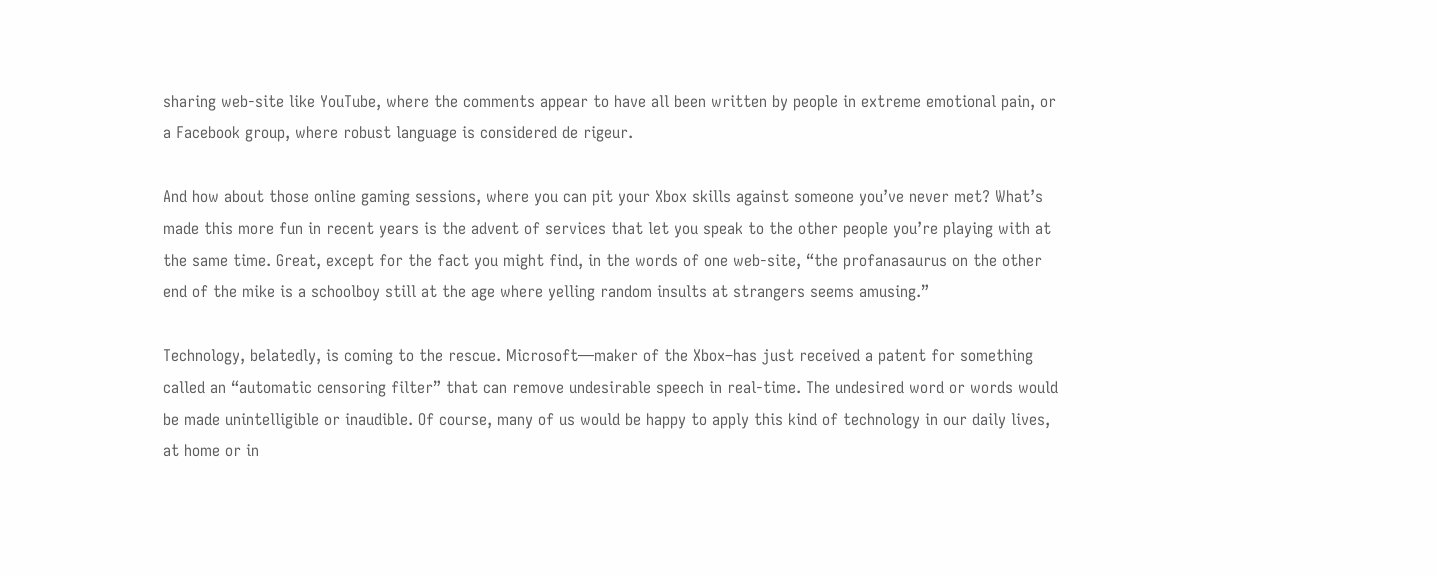sharing web-site like YouTube, where the comments appear to have all been written by people in extreme emotional pain, or a Facebook group, where robust language is considered de rigeur.

And how about those online gaming sessions, where you can pit your Xbox skills against someone you’ve never met? What’s made this more fun in recent years is the advent of services that let you speak to the other people you’re playing with at the same time. Great, except for the fact you might find, in the words of one web-site, “the profanasaurus on the other end of the mike is a schoolboy still at the age where yelling random insults at strangers seems amusing.”

Technology, belatedly, is coming to the rescue. Microsoft—maker of the Xbox–has just received a patent for something called an “automatic censoring filter” that can remove undesirable speech in real-time. The undesired word or words would be made unintelligible or inaudible. Of course, many of us would be happy to apply this kind of technology in our daily lives, at home or in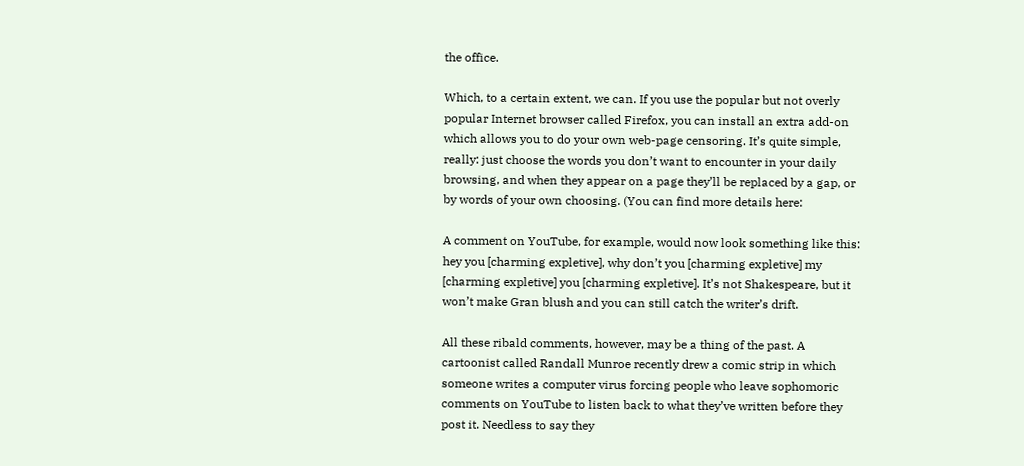the office.

Which, to a certain extent, we can. If you use the popular but not overly popular Internet browser called Firefox, you can install an extra add-on which allows you to do your own web-page censoring. It’s quite simple, really: just choose the words you don’t want to encounter in your daily browsing, and when they appear on a page they’ll be replaced by a gap, or by words of your own choosing. (You can find more details here:

A comment on YouTube, for example, would now look something like this: hey you [charming expletive], why don’t you [charming expletive] my [charming expletive] you [charming expletive]. It’s not Shakespeare, but it won’t make Gran blush and you can still catch the writer’s drift.

All these ribald comments, however, may be a thing of the past. A cartoonist called Randall Munroe recently drew a comic strip in which someone writes a computer virus forcing people who leave sophomoric comments on YouTube to listen back to what they’ve written before they post it. Needless to say they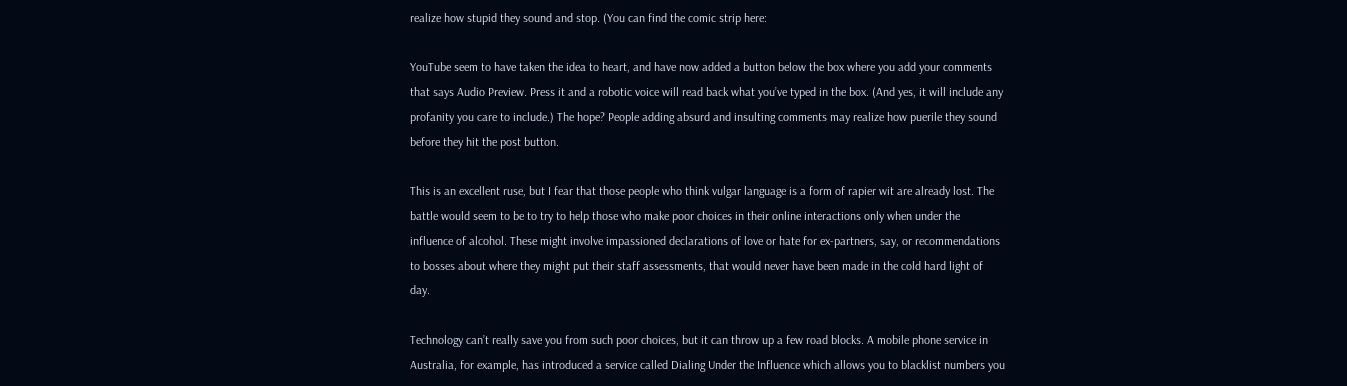realize how stupid they sound and stop. (You can find the comic strip here:

YouTube seem to have taken the idea to heart, and have now added a button below the box where you add your comments that says Audio Preview. Press it and a robotic voice will read back what you’ve typed in the box. (And yes, it will include any profanity you care to include.) The hope? People adding absurd and insulting comments may realize how puerile they sound before they hit the post button.

This is an excellent ruse, but I fear that those people who think vulgar language is a form of rapier wit are already lost. The battle would seem to be to try to help those who make poor choices in their online interactions only when under the influence of alcohol. These might involve impassioned declarations of love or hate for ex-partners, say, or recommendations to bosses about where they might put their staff assessments, that would never have been made in the cold hard light of day.

Technology can’t really save you from such poor choices, but it can throw up a few road blocks. A mobile phone service in Australia, for example, has introduced a service called Dialing Under the Influence which allows you to blacklist numbers you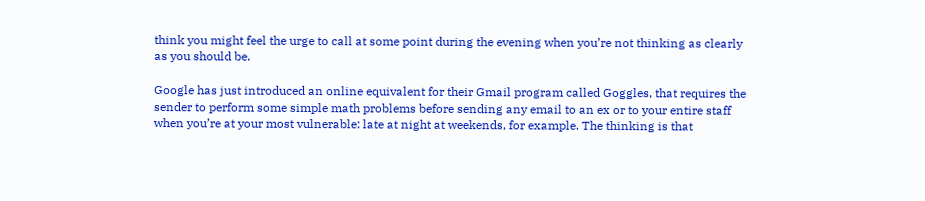think you might feel the urge to call at some point during the evening when you’re not thinking as clearly as you should be.

Google has just introduced an online equivalent for their Gmail program called Goggles, that requires the sender to perform some simple math problems before sending any email to an ex or to your entire staff when you’re at your most vulnerable: late at night at weekends, for example. The thinking is that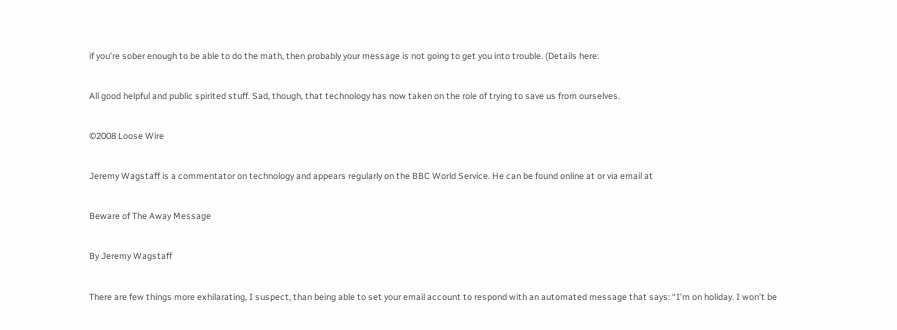if you’re sober enough to be able to do the math, then probably your message is not going to get you into trouble. (Details here:

All good helpful and public spirited stuff. Sad, though, that technology has now taken on the role of trying to save us from ourselves.

©2008 Loose Wire

Jeremy Wagstaff is a commentator on technology and appears regularly on the BBC World Service. He can be found online at or via email at

Beware of The Away Message

By Jeremy Wagstaff

There are few things more exhilarating, I suspect, than being able to set your email account to respond with an automated message that says: “I’m on holiday. I won’t be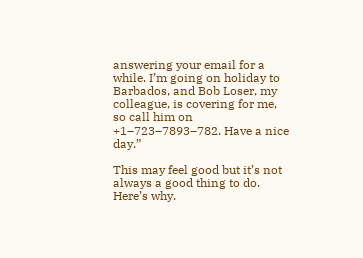answering your email for a while. I’m going on holiday to Barbados, and Bob Loser, my colleague, is covering for me, so call him on +1–723–7893–782. Have a nice day.”

This may feel good but it’s not always a good thing to do. Here’s why.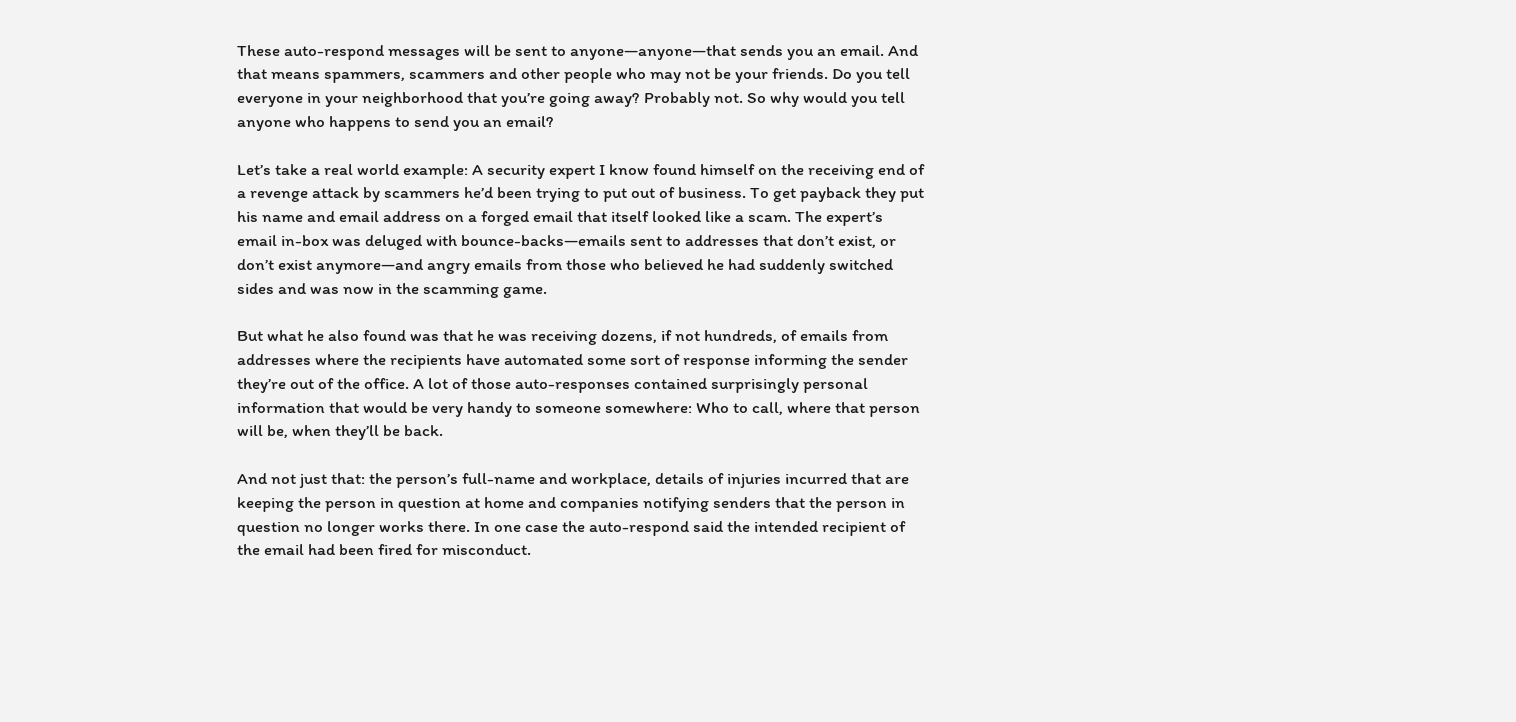These auto-respond messages will be sent to anyone—anyone—that sends you an email. And that means spammers, scammers and other people who may not be your friends. Do you tell everyone in your neighborhood that you’re going away? Probably not. So why would you tell anyone who happens to send you an email?

Let’s take a real world example: A security expert I know found himself on the receiving end of a revenge attack by scammers he’d been trying to put out of business. To get payback they put his name and email address on a forged email that itself looked like a scam. The expert’s email in-box was deluged with bounce-backs—emails sent to addresses that don’t exist, or don’t exist anymore—and angry emails from those who believed he had suddenly switched sides and was now in the scamming game.

But what he also found was that he was receiving dozens, if not hundreds, of emails from addresses where the recipients have automated some sort of response informing the sender they’re out of the office. A lot of those auto-responses contained surprisingly personal information that would be very handy to someone somewhere: Who to call, where that person will be, when they’ll be back.

And not just that: the person’s full-name and workplace, details of injuries incurred that are keeping the person in question at home and companies notifying senders that the person in question no longer works there. In one case the auto-respond said the intended recipient of the email had been fired for misconduct.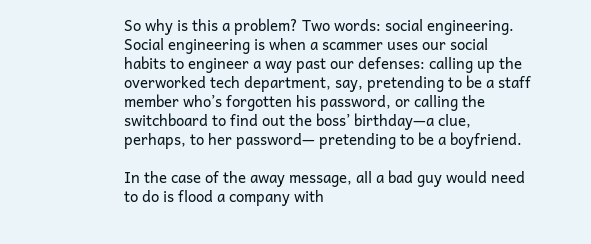So why is this a problem? Two words: social engineering. Social engineering is when a scammer uses our social habits to engineer a way past our defenses: calling up the overworked tech department, say, pretending to be a staff member who’s forgotten his password, or calling the switchboard to find out the boss’ birthday—a clue, perhaps, to her password— pretending to be a boyfriend.

In the case of the away message, all a bad guy would need to do is flood a company with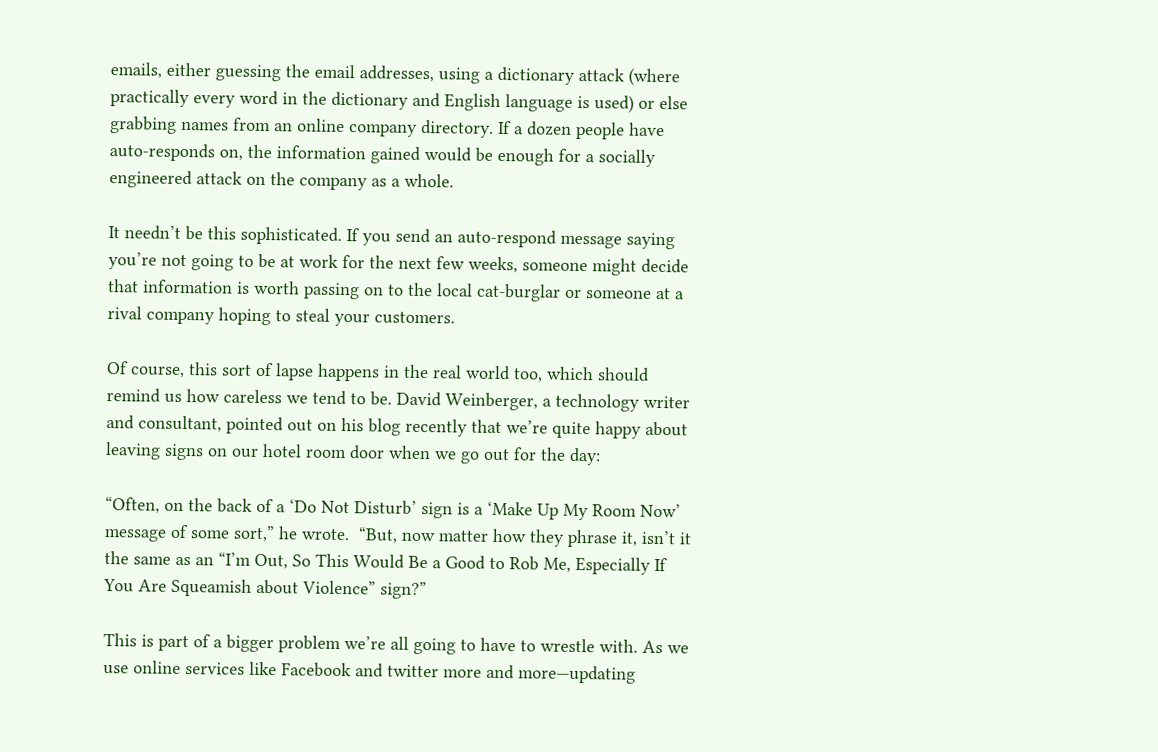emails, either guessing the email addresses, using a dictionary attack (where practically every word in the dictionary and English language is used) or else grabbing names from an online company directory. If a dozen people have auto-responds on, the information gained would be enough for a socially engineered attack on the company as a whole.

It needn’t be this sophisticated. If you send an auto-respond message saying you’re not going to be at work for the next few weeks, someone might decide that information is worth passing on to the local cat-burglar or someone at a rival company hoping to steal your customers.

Of course, this sort of lapse happens in the real world too, which should remind us how careless we tend to be. David Weinberger, a technology writer and consultant, pointed out on his blog recently that we’re quite happy about leaving signs on our hotel room door when we go out for the day:

“Often, on the back of a ‘Do Not Disturb’ sign is a ‘Make Up My Room Now’ message of some sort,” he wrote.  “But, now matter how they phrase it, isn’t it the same as an “I’m Out, So This Would Be a Good to Rob Me, Especially If You Are Squeamish about Violence” sign?”

This is part of a bigger problem we’re all going to have to wrestle with. As we use online services like Facebook and twitter more and more—updating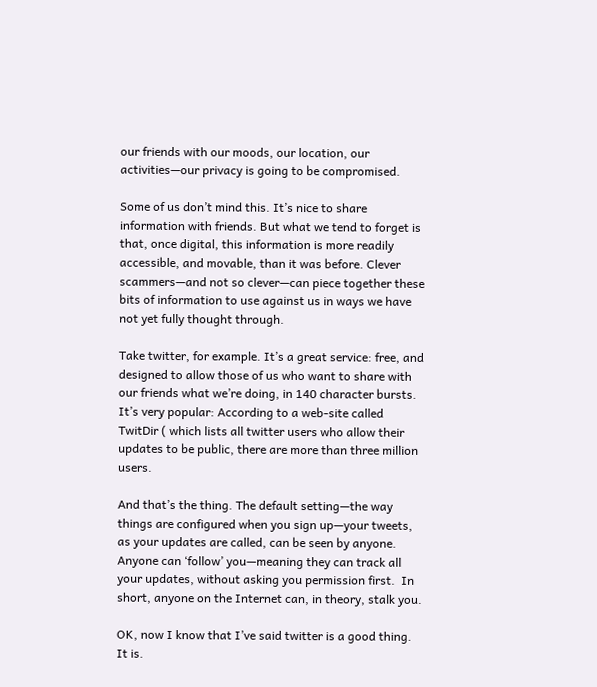our friends with our moods, our location, our activities—our privacy is going to be compromised.

Some of us don’t mind this. It’s nice to share information with friends. But what we tend to forget is that, once digital, this information is more readily accessible, and movable, than it was before. Clever scammers—and not so clever—can piece together these bits of information to use against us in ways we have not yet fully thought through.

Take twitter, for example. It’s a great service: free, and designed to allow those of us who want to share with our friends what we’re doing, in 140 character bursts. It’s very popular: According to a web-site called TwitDir ( which lists all twitter users who allow their updates to be public, there are more than three million users.

And that’s the thing. The default setting—the way things are configured when you sign up—your tweets, as your updates are called, can be seen by anyone. Anyone can ‘follow’ you—meaning they can track all your updates, without asking you permission first.  In short, anyone on the Internet can, in theory, stalk you.

OK, now I know that I’ve said twitter is a good thing. It is.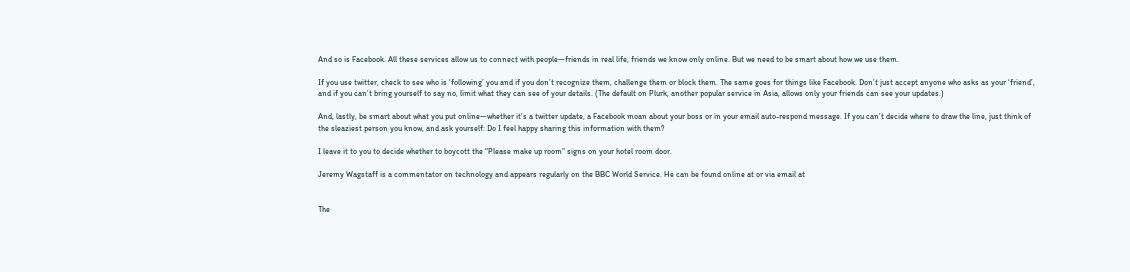And so is Facebook. All these services allow us to connect with people—friends in real life, friends we know only online. But we need to be smart about how we use them.

If you use twitter, check to see who is ‘following’ you and if you don’t recognize them, challenge them or block them. The same goes for things like Facebook. Don’t just accept anyone who asks as your ‘friend’, and if you can’t bring yourself to say no, limit what they can see of your details. (The default on Plurk, another popular service in Asia, allows only your friends can see your updates.)

And, lastly, be smart about what you put online—whether it’s a twitter update, a Facebook moan about your boss or in your email auto-respond message. If you can’t decide where to draw the line, just think of the sleaziest person you know, and ask yourself: Do I feel happy sharing this information with them?

I leave it to you to decide whether to boycott the “Please make up room” signs on your hotel room door.

Jeremy Wagstaff is a commentator on technology and appears regularly on the BBC World Service. He can be found online at or via email at


The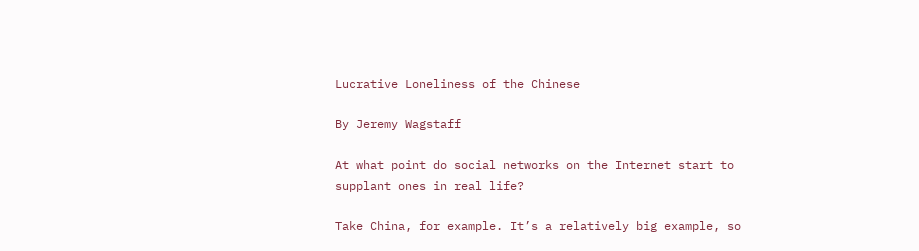Lucrative Loneliness of the Chinese

By Jeremy Wagstaff

At what point do social networks on the Internet start to supplant ones in real life?

Take China, for example. It’s a relatively big example, so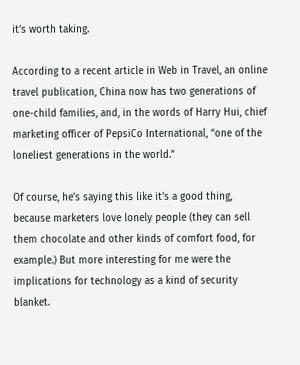it’s worth taking.

According to a recent article in Web in Travel, an online travel publication, China now has two generations of one-child families, and, in the words of Harry Hui, chief marketing officer of PepsiCo International, “one of the loneliest generations in the world.”

Of course, he’s saying this like it’s a good thing, because marketers love lonely people (they can sell them chocolate and other kinds of comfort food, for example.) But more interesting for me were the implications for technology as a kind of security blanket.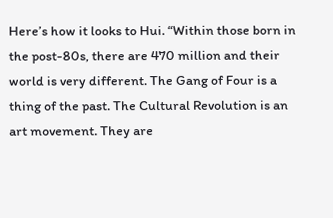Here’s how it looks to Hui. “Within those born in the post-80s, there are 470 million and their world is very different. The Gang of Four is a thing of the past. The Cultural Revolution is an art movement. They are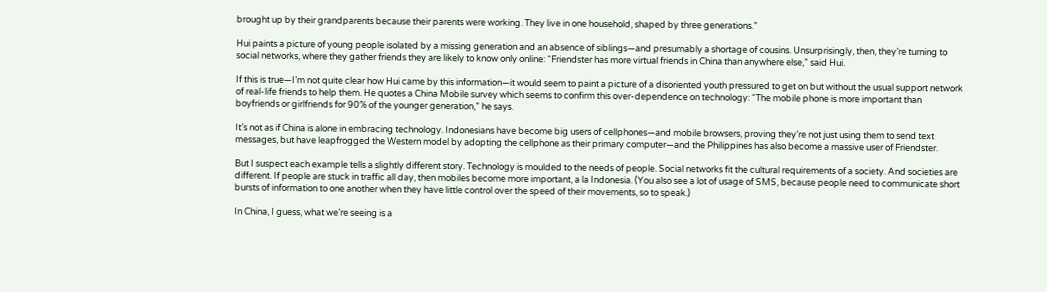brought up by their grandparents because their parents were working. They live in one household, shaped by three generations.”

Hui paints a picture of young people isolated by a missing generation and an absence of siblings—and presumably a shortage of cousins. Unsurprisingly, then, they’re turning to social networks, where they gather friends they are likely to know only online: “Friendster has more virtual friends in China than anywhere else,” said Hui.

If this is true—I’m not quite clear how Hui came by this information—it would seem to paint a picture of a disoriented youth pressured to get on but without the usual support network of real-life friends to help them. He quotes a China Mobile survey which seems to confirm this over-dependence on technology: “The mobile phone is more important than boyfriends or girlfriends for 90% of the younger generation,” he says.

It’s not as if China is alone in embracing technology. Indonesians have become big users of cellphones—and mobile browsers, proving they’re not just using them to send text messages, but have leapfrogged the Western model by adopting the cellphone as their primary computer—and the Philippines has also become a massive user of Friendster.

But I suspect each example tells a slightly different story. Technology is moulded to the needs of people. Social networks fit the cultural requirements of a society. And societies are different. If people are stuck in traffic all day, then mobiles become more important, a la Indonesia. (You also see a lot of usage of SMS, because people need to communicate short bursts of information to one another when they have little control over the speed of their movements, so to speak.)

In China, I guess, what we’re seeing is a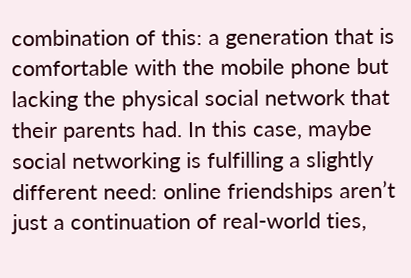combination of this: a generation that is comfortable with the mobile phone but lacking the physical social network that their parents had. In this case, maybe social networking is fulfilling a slightly different need: online friendships aren’t just a continuation of real-world ties,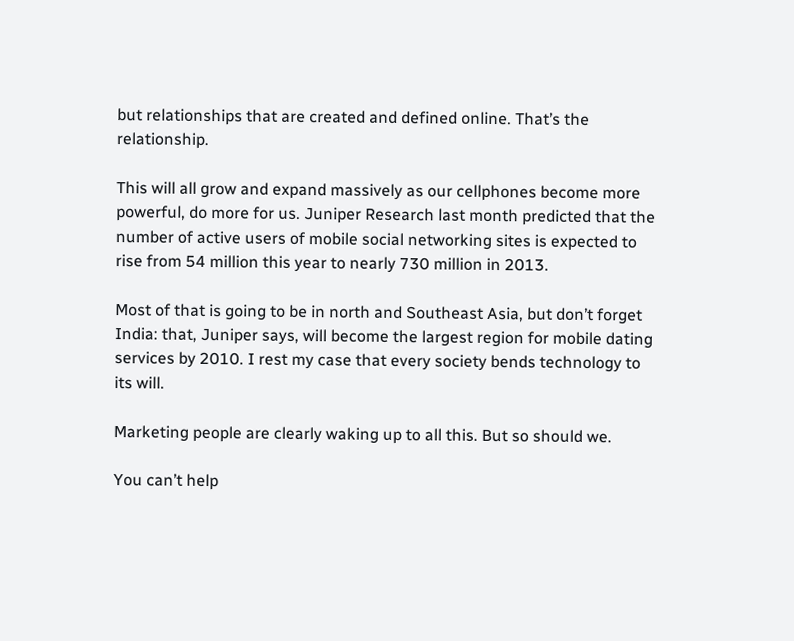but relationships that are created and defined online. That’s the relationship.

This will all grow and expand massively as our cellphones become more powerful, do more for us. Juniper Research last month predicted that the number of active users of mobile social networking sites is expected to rise from 54 million this year to nearly 730 million in 2013.

Most of that is going to be in north and Southeast Asia, but don’t forget India: that, Juniper says, will become the largest region for mobile dating services by 2010. I rest my case that every society bends technology to its will.

Marketing people are clearly waking up to all this. But so should we.

You can’t help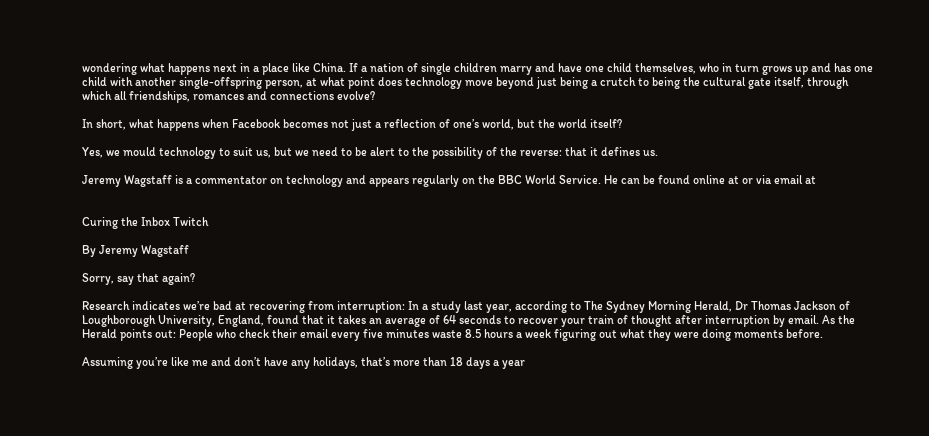wondering what happens next in a place like China. If a nation of single children marry and have one child themselves, who in turn grows up and has one child with another single-offspring person, at what point does technology move beyond just being a crutch to being the cultural gate itself, through which all friendships, romances and connections evolve?

In short, what happens when Facebook becomes not just a reflection of one’s world, but the world itself?

Yes, we mould technology to suit us, but we need to be alert to the possibility of the reverse: that it defines us.

Jeremy Wagstaff is a commentator on technology and appears regularly on the BBC World Service. He can be found online at or via email at


Curing the Inbox Twitch

By Jeremy Wagstaff

Sorry, say that again?

Research indicates we’re bad at recovering from interruption: In a study last year, according to The Sydney Morning Herald, Dr Thomas Jackson of Loughborough University, England, found that it takes an average of 64 seconds to recover your train of thought after interruption by email. As the Herald points out: People who check their email every five minutes waste 8.5 hours a week figuring out what they were doing moments before.

Assuming you’re like me and don’t have any holidays, that’s more than 18 days a year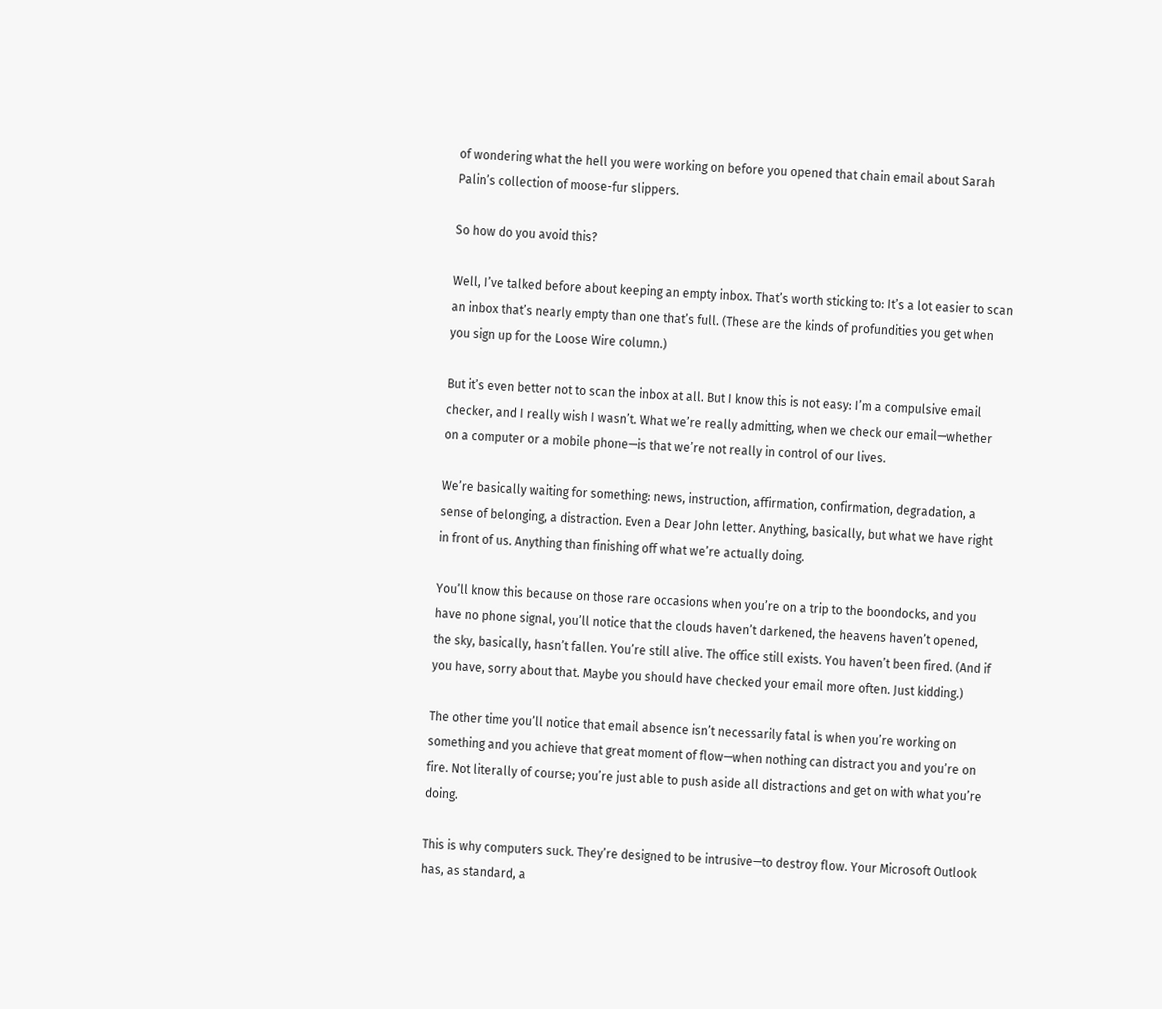of wondering what the hell you were working on before you opened that chain email about Sarah Palin’s collection of moose-fur slippers.

So how do you avoid this?

Well, I’ve talked before about keeping an empty inbox. That’s worth sticking to: It’s a lot easier to scan an inbox that’s nearly empty than one that’s full. (These are the kinds of profundities you get when you sign up for the Loose Wire column.)

But it’s even better not to scan the inbox at all. But I know this is not easy: I’m a compulsive email checker, and I really wish I wasn’t. What we’re really admitting, when we check our email—whether on a computer or a mobile phone—is that we’re not really in control of our lives.

We’re basically waiting for something: news, instruction, affirmation, confirmation, degradation, a sense of belonging, a distraction. Even a Dear John letter. Anything, basically, but what we have right in front of us. Anything than finishing off what we’re actually doing.

You’ll know this because on those rare occasions when you’re on a trip to the boondocks, and you have no phone signal, you’ll notice that the clouds haven’t darkened, the heavens haven’t opened, the sky, basically, hasn’t fallen. You’re still alive. The office still exists. You haven’t been fired. (And if you have, sorry about that. Maybe you should have checked your email more often. Just kidding.)

The other time you’ll notice that email absence isn’t necessarily fatal is when you’re working on something and you achieve that great moment of flow—when nothing can distract you and you’re on fire. Not literally of course; you’re just able to push aside all distractions and get on with what you’re doing.

This is why computers suck. They’re designed to be intrusive—to destroy flow. Your Microsoft Outlook has, as standard, a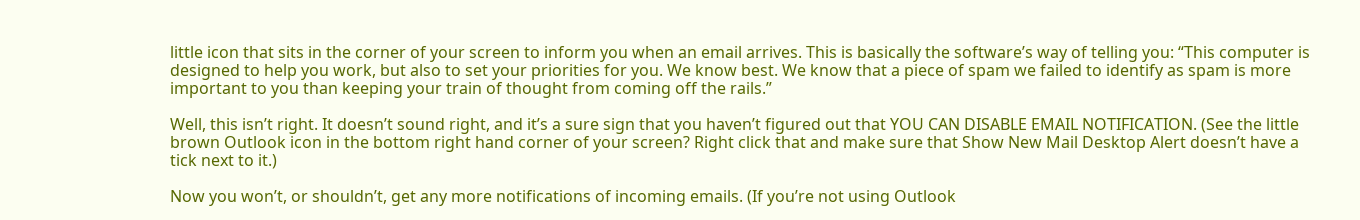little icon that sits in the corner of your screen to inform you when an email arrives. This is basically the software’s way of telling you: “This computer is designed to help you work, but also to set your priorities for you. We know best. We know that a piece of spam we failed to identify as spam is more important to you than keeping your train of thought from coming off the rails.”

Well, this isn’t right. It doesn’t sound right, and it’s a sure sign that you haven’t figured out that YOU CAN DISABLE EMAIL NOTIFICATION. (See the little brown Outlook icon in the bottom right hand corner of your screen? Right click that and make sure that Show New Mail Desktop Alert doesn’t have a tick next to it.)

Now you won’t, or shouldn’t, get any more notifications of incoming emails. (If you’re not using Outlook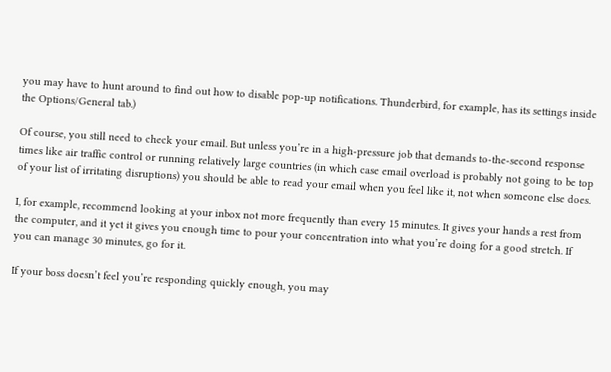you may have to hunt around to find out how to disable pop-up notifications. Thunderbird, for example, has its settings inside the Options/General tab.)

Of course, you still need to check your email. But unless you’re in a high-pressure job that demands to-the-second response times like air traffic control or running relatively large countries (in which case email overload is probably not going to be top of your list of irritating disruptions) you should be able to read your email when you feel like it, not when someone else does.

I, for example, recommend looking at your inbox not more frequently than every 15 minutes. It gives your hands a rest from the computer, and it yet it gives you enough time to pour your concentration into what you’re doing for a good stretch. If you can manage 30 minutes, go for it.

If your boss doesn’t feel you’re responding quickly enough, you may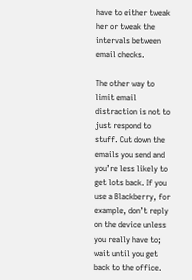have to either tweak her or tweak the intervals between email checks.

The other way to limit email distraction is not to just respond to stuff. Cut down the emails you send and you’re less likely to get lots back. If you use a Blackberry, for example, don’t reply on the device unless you really have to; wait until you get back to the office.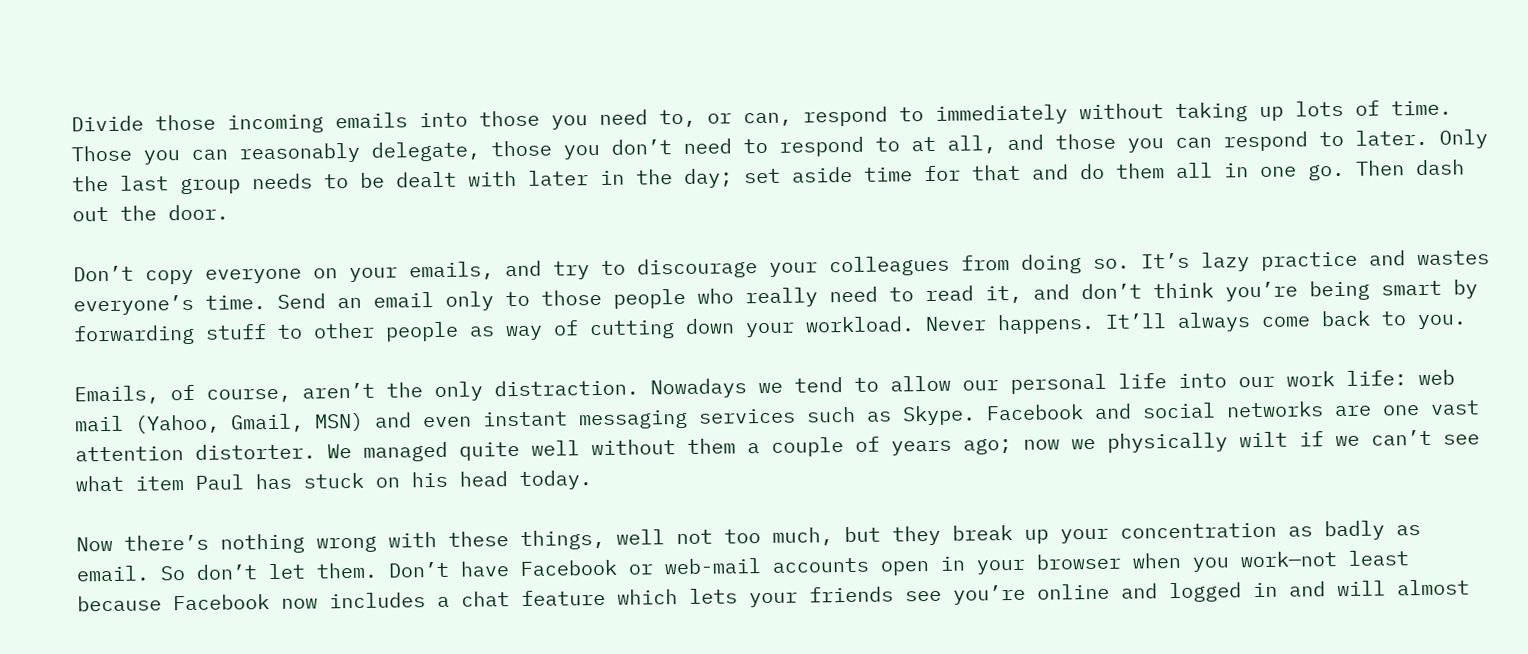Divide those incoming emails into those you need to, or can, respond to immediately without taking up lots of time. Those you can reasonably delegate, those you don’t need to respond to at all, and those you can respond to later. Only the last group needs to be dealt with later in the day; set aside time for that and do them all in one go. Then dash out the door.

Don’t copy everyone on your emails, and try to discourage your colleagues from doing so. It’s lazy practice and wastes everyone’s time. Send an email only to those people who really need to read it, and don’t think you’re being smart by forwarding stuff to other people as way of cutting down your workload. Never happens. It’ll always come back to you.

Emails, of course, aren’t the only distraction. Nowadays we tend to allow our personal life into our work life: web mail (Yahoo, Gmail, MSN) and even instant messaging services such as Skype. Facebook and social networks are one vast attention distorter. We managed quite well without them a couple of years ago; now we physically wilt if we can’t see what item Paul has stuck on his head today.

Now there’s nothing wrong with these things, well not too much, but they break up your concentration as badly as email. So don’t let them. Don’t have Facebook or web-mail accounts open in your browser when you work—not least because Facebook now includes a chat feature which lets your friends see you’re online and logged in and will almost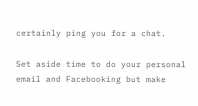certainly ping you for a chat.

Set aside time to do your personal email and Facebooking but make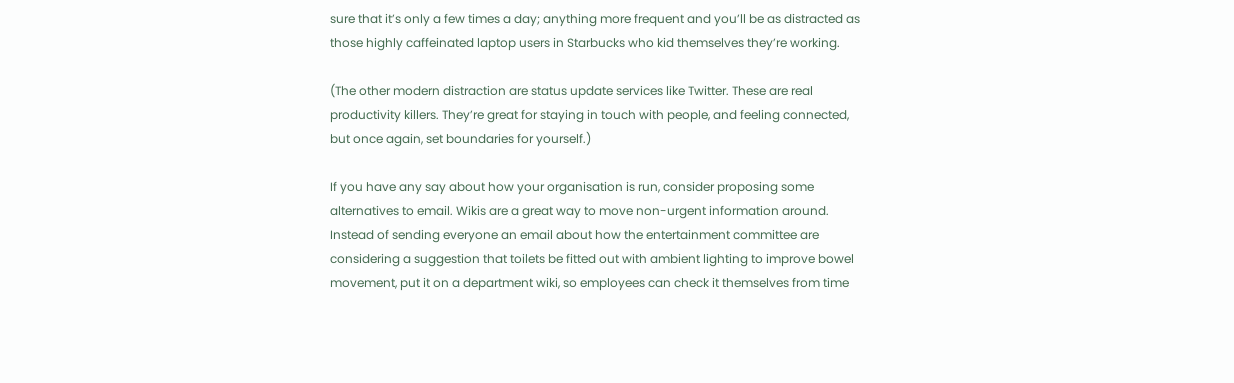sure that it’s only a few times a day; anything more frequent and you’ll be as distracted as those highly caffeinated laptop users in Starbucks who kid themselves they’re working.

(The other modern distraction are status update services like Twitter. These are real productivity killers. They’re great for staying in touch with people, and feeling connected, but once again, set boundaries for yourself.)

If you have any say about how your organisation is run, consider proposing some alternatives to email. Wikis are a great way to move non-urgent information around. Instead of sending everyone an email about how the entertainment committee are considering a suggestion that toilets be fitted out with ambient lighting to improve bowel movement, put it on a department wiki, so employees can check it themselves from time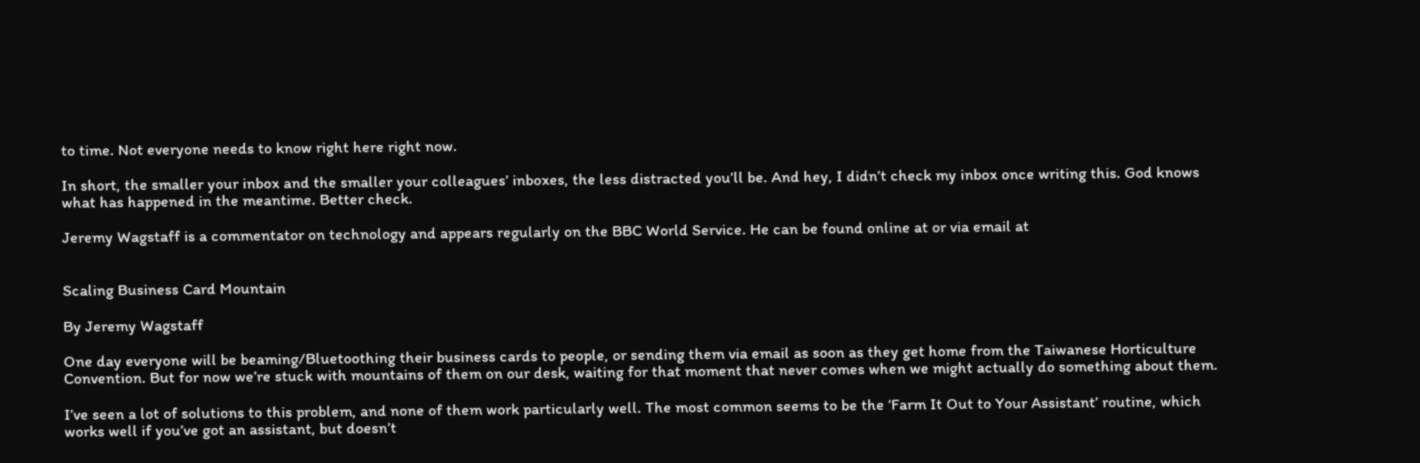to time. Not everyone needs to know right here right now.

In short, the smaller your inbox and the smaller your colleagues’ inboxes, the less distracted you’ll be. And hey, I didn’t check my inbox once writing this. God knows what has happened in the meantime. Better check.

Jeremy Wagstaff is a commentator on technology and appears regularly on the BBC World Service. He can be found online at or via email at


Scaling Business Card Mountain

By Jeremy Wagstaff

One day everyone will be beaming/Bluetoothing their business cards to people, or sending them via email as soon as they get home from the Taiwanese Horticulture Convention. But for now we’re stuck with mountains of them on our desk, waiting for that moment that never comes when we might actually do something about them.

I’ve seen a lot of solutions to this problem, and none of them work particularly well. The most common seems to be the ‘Farm It Out to Your Assistant’ routine, which works well if you’ve got an assistant, but doesn’t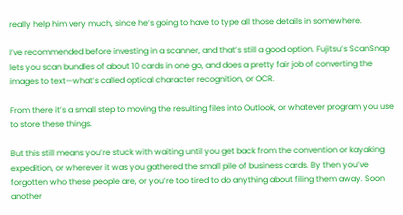really help him very much, since he’s going to have to type all those details in somewhere.

I’ve recommended before investing in a scanner, and that’s still a good option. Fujitsu’s ScanSnap lets you scan bundles of about 10 cards in one go, and does a pretty fair job of converting the images to text—what’s called optical character recognition, or OCR.

From there it’s a small step to moving the resulting files into Outlook, or whatever program you use to store these things.

But this still means you’re stuck with waiting until you get back from the convention or kayaking expedition, or wherever it was you gathered the small pile of business cards. By then you’ve forgotten who these people are, or you’re too tired to do anything about filing them away. Soon another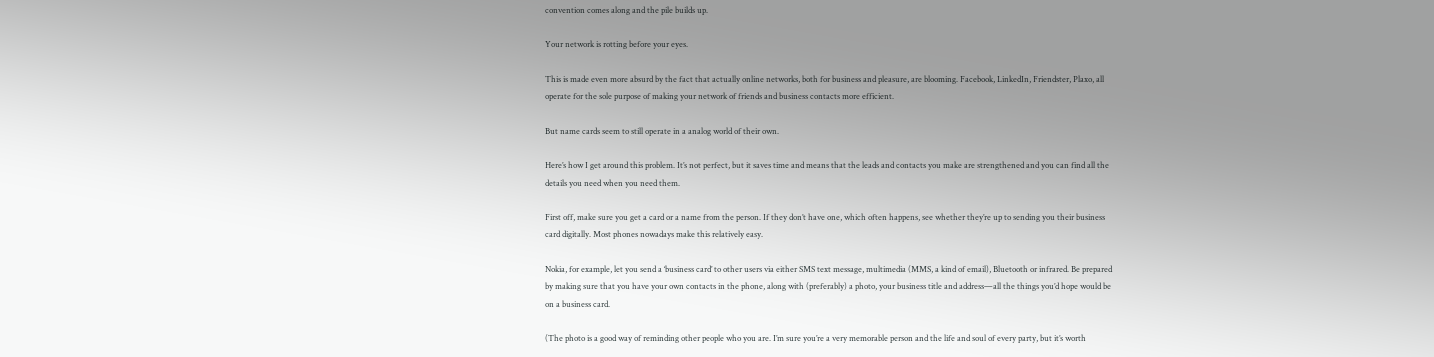convention comes along and the pile builds up.

Your network is rotting before your eyes.

This is made even more absurd by the fact that actually online networks, both for business and pleasure, are blooming. Facebook, LinkedIn, Friendster, Plaxo, all operate for the sole purpose of making your network of friends and business contacts more efficient.

But name cards seem to still operate in a analog world of their own.

Here’s how I get around this problem. It’s not perfect, but it saves time and means that the leads and contacts you make are strengthened and you can find all the details you need when you need them.

First off, make sure you get a card or a name from the person. If they don’t have one, which often happens, see whether they’re up to sending you their business card digitally. Most phones nowadays make this relatively easy.

Nokia, for example, let you send a ‘business card’ to other users via either SMS text message, multimedia (MMS, a kind of email), Bluetooth or infrared. Be prepared by making sure that you have your own contacts in the phone, along with (preferably) a photo, your business title and address—all the things you’d hope would be on a business card.

(The photo is a good way of reminding other people who you are. I’m sure you’re a very memorable person and the life and soul of every party, but it’s worth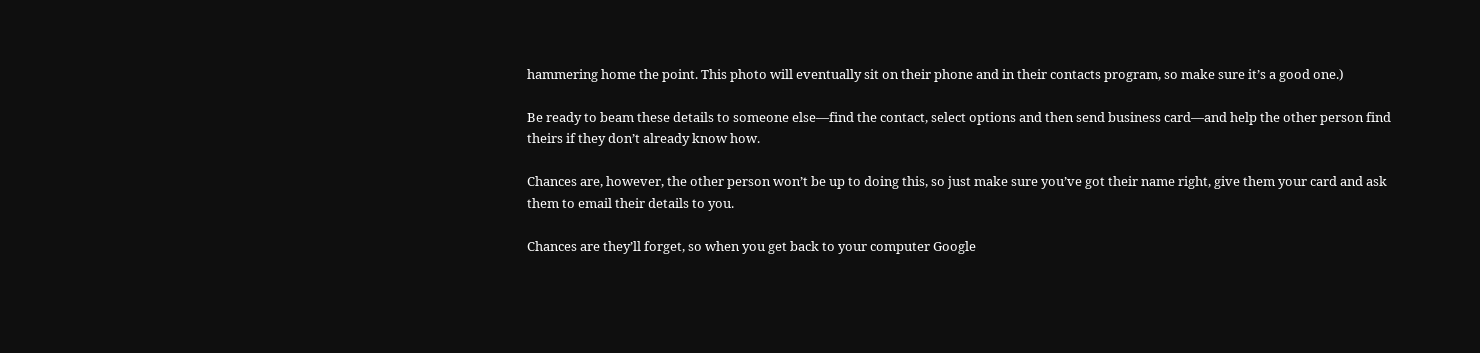hammering home the point. This photo will eventually sit on their phone and in their contacts program, so make sure it’s a good one.)

Be ready to beam these details to someone else—find the contact, select options and then send business card—and help the other person find theirs if they don’t already know how.

Chances are, however, the other person won’t be up to doing this, so just make sure you’ve got their name right, give them your card and ask them to email their details to you.

Chances are they’ll forget, so when you get back to your computer Google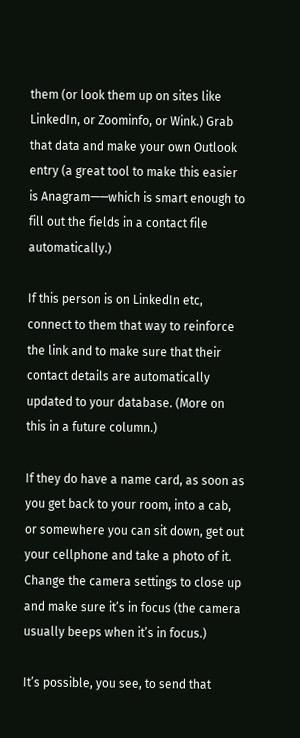them (or look them up on sites like LinkedIn, or Zoominfo, or Wink.) Grab that data and make your own Outlook entry (a great tool to make this easier is Anagram——which is smart enough to fill out the fields in a contact file automatically.)

If this person is on LinkedIn etc, connect to them that way to reinforce the link and to make sure that their contact details are automatically updated to your database. (More on this in a future column.)

If they do have a name card, as soon as you get back to your room, into a cab, or somewhere you can sit down, get out your cellphone and take a photo of it. Change the camera settings to close up and make sure it’s in focus (the camera usually beeps when it’s in focus.)

It’s possible, you see, to send that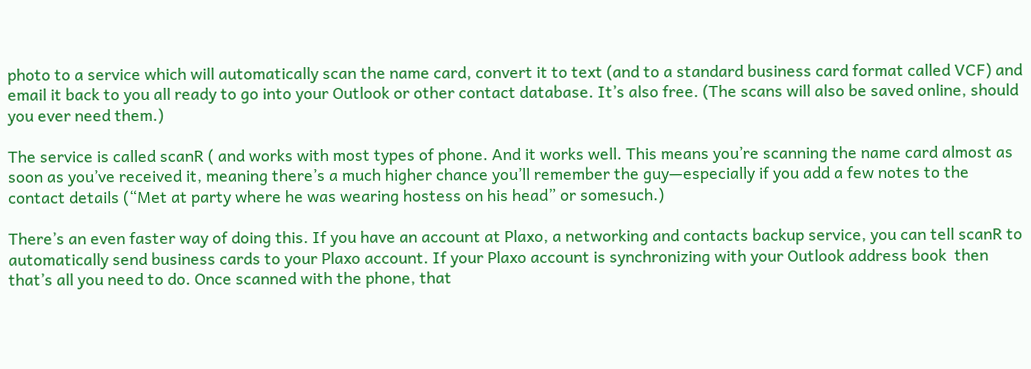photo to a service which will automatically scan the name card, convert it to text (and to a standard business card format called VCF) and email it back to you all ready to go into your Outlook or other contact database. It’s also free. (The scans will also be saved online, should you ever need them.)

The service is called scanR ( and works with most types of phone. And it works well. This means you’re scanning the name card almost as soon as you’ve received it, meaning there’s a much higher chance you’ll remember the guy—especially if you add a few notes to the contact details (“Met at party where he was wearing hostess on his head” or somesuch.)

There’s an even faster way of doing this. If you have an account at Plaxo, a networking and contacts backup service, you can tell scanR to automatically send business cards to your Plaxo account. If your Plaxo account is synchronizing with your Outlook address book  then that’s all you need to do. Once scanned with the phone, that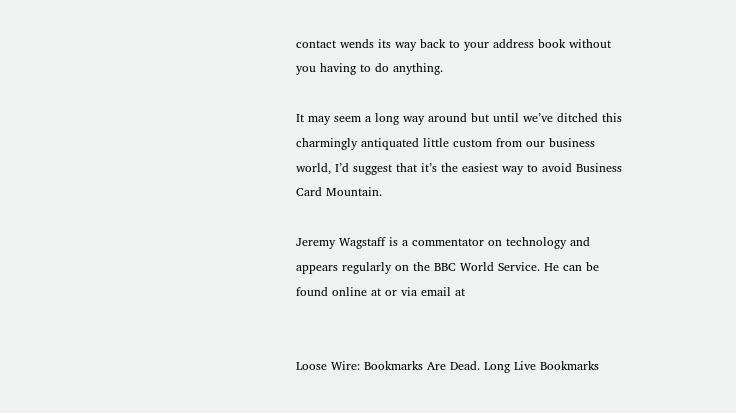contact wends its way back to your address book without you having to do anything.

It may seem a long way around but until we’ve ditched this charmingly antiquated little custom from our business world, I’d suggest that it’s the easiest way to avoid Business Card Mountain.

Jeremy Wagstaff is a commentator on technology and appears regularly on the BBC World Service. He can be found online at or via email at


Loose Wire: Bookmarks Are Dead. Long Live Bookmarks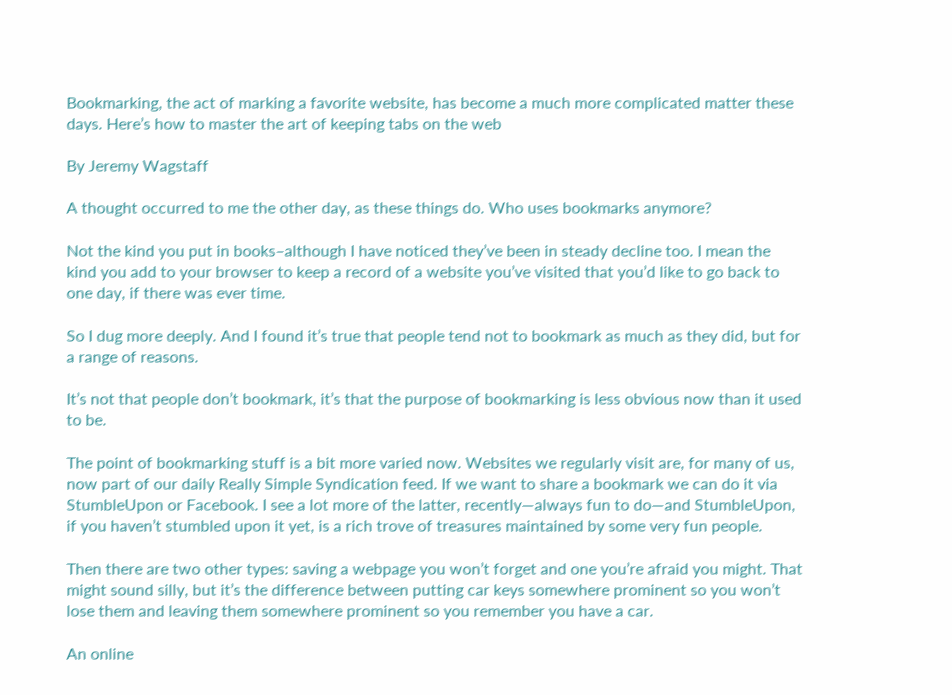Bookmarking, the act of marking a favorite website, has become a much more complicated matter these days. Here’s how to master the art of keeping tabs on the web

By Jeremy Wagstaff

A thought occurred to me the other day, as these things do. Who uses bookmarks anymore?

Not the kind you put in books–although I have noticed they’ve been in steady decline too. I mean the kind you add to your browser to keep a record of a website you’ve visited that you’d like to go back to one day, if there was ever time.

So I dug more deeply. And I found it’s true that people tend not to bookmark as much as they did, but for a range of reasons.

It’s not that people don’t bookmark, it’s that the purpose of bookmarking is less obvious now than it used to be.

The point of bookmarking stuff is a bit more varied now. Websites we regularly visit are, for many of us, now part of our daily Really Simple Syndication feed. If we want to share a bookmark we can do it via StumbleUpon or Facebook. I see a lot more of the latter, recently—always fun to do—and StumbleUpon, if you haven’t stumbled upon it yet, is a rich trove of treasures maintained by some very fun people.

Then there are two other types: saving a webpage you won’t forget and one you’re afraid you might. That might sound silly, but it’s the difference between putting car keys somewhere prominent so you won’t lose them and leaving them somewhere prominent so you remember you have a car.

An online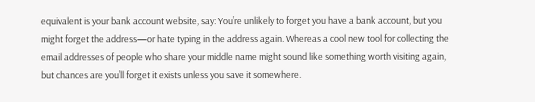equivalent is your bank account website, say: You’re unlikely to forget you have a bank account, but you might forget the address—or hate typing in the address again. Whereas a cool new tool for collecting the email addresses of people who share your middle name might sound like something worth visiting again, but chances are you’ll forget it exists unless you save it somewhere.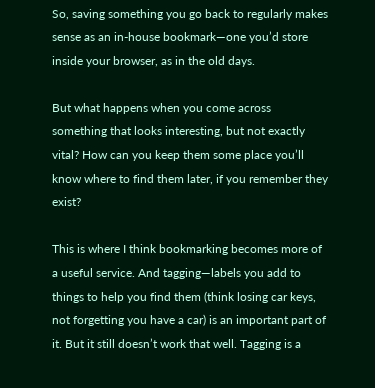So, saving something you go back to regularly makes sense as an in-house bookmark—one you’d store inside your browser, as in the old days.

But what happens when you come across something that looks interesting, but not exactly vital? How can you keep them some place you’ll know where to find them later, if you remember they exist?

This is where I think bookmarking becomes more of a useful service. And tagging—labels you add to things to help you find them (think losing car keys, not forgetting you have a car) is an important part of it. But it still doesn’t work that well. Tagging is a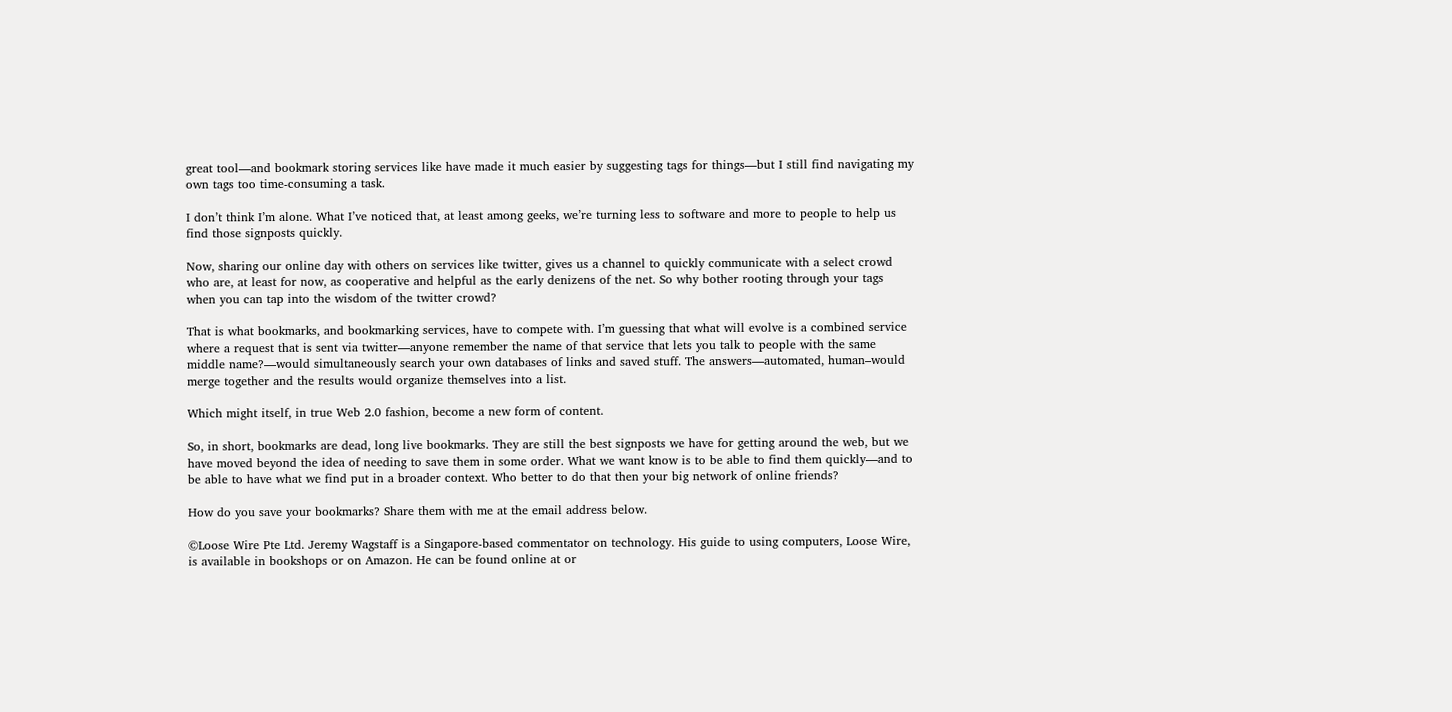great tool—and bookmark storing services like have made it much easier by suggesting tags for things—but I still find navigating my own tags too time-consuming a task.

I don’t think I’m alone. What I’ve noticed that, at least among geeks, we’re turning less to software and more to people to help us find those signposts quickly.

Now, sharing our online day with others on services like twitter, gives us a channel to quickly communicate with a select crowd who are, at least for now, as cooperative and helpful as the early denizens of the net. So why bother rooting through your tags when you can tap into the wisdom of the twitter crowd?

That is what bookmarks, and bookmarking services, have to compete with. I’m guessing that what will evolve is a combined service where a request that is sent via twitter—anyone remember the name of that service that lets you talk to people with the same middle name?—would simultaneously search your own databases of links and saved stuff. The answers—automated, human–would merge together and the results would organize themselves into a list.

Which might itself, in true Web 2.0 fashion, become a new form of content.

So, in short, bookmarks are dead, long live bookmarks. They are still the best signposts we have for getting around the web, but we have moved beyond the idea of needing to save them in some order. What we want know is to be able to find them quickly—and to be able to have what we find put in a broader context. Who better to do that then your big network of online friends?

How do you save your bookmarks? Share them with me at the email address below.

©Loose Wire Pte Ltd. Jeremy Wagstaff is a Singapore-based commentator on technology. His guide to using computers, Loose Wire, is available in bookshops or on Amazon. He can be found online at or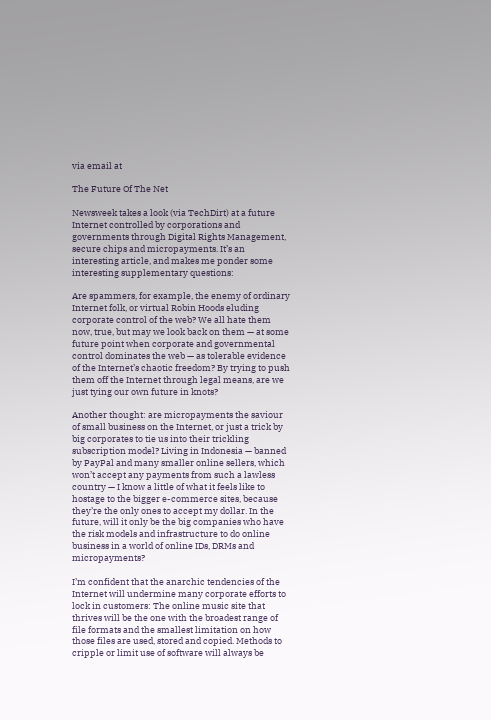via email at

The Future Of The Net

Newsweek takes a look (via TechDirt) at a future Internet controlled by corporations and governments through Digital Rights Management, secure chips and micropayments. It’s an interesting article, and makes me ponder some interesting supplementary questions:

Are spammers, for example, the enemy of ordinary Internet folk, or virtual Robin Hoods eluding corporate control of the web? We all hate them now, true, but may we look back on them — at some future point when corporate and governmental control dominates the web — as tolerable evidence of the Internet’s chaotic freedom? By trying to push them off the Internet through legal means, are we just tying our own future in knots?

Another thought: are micropayments the saviour of small business on the Internet, or just a trick by big corporates to tie us into their trickling subscription model? Living in Indonesia — banned by PayPal and many smaller online sellers, which won’t accept any payments from such a lawless country — I know a little of what it feels like to hostage to the bigger e-commerce sites, because they’re the only ones to accept my dollar. In the future, will it only be the big companies who have the risk models and infrastructure to do online business in a world of online IDs, DRMs and micropayments?

I’m confident that the anarchic tendencies of the Internet will undermine many corporate efforts to lock in customers: The online music site that thrives will be the one with the broadest range of file formats and the smallest limitation on how those files are used, stored and copied. Methods to cripple or limit use of software will always be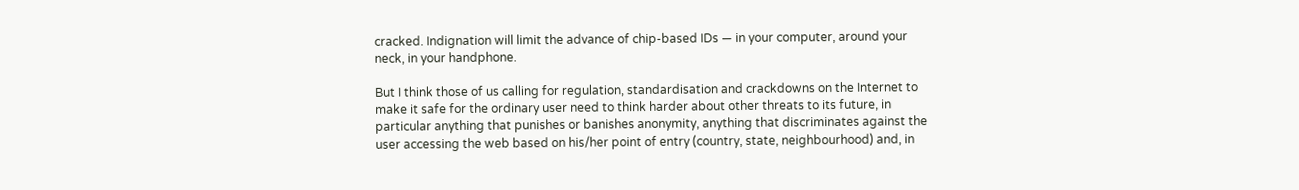cracked. Indignation will limit the advance of chip-based IDs — in your computer, around your neck, in your handphone.

But I think those of us calling for regulation, standardisation and crackdowns on the Internet to make it safe for the ordinary user need to think harder about other threats to its future, in particular anything that punishes or banishes anonymity, anything that discriminates against the user accessing the web based on his/her point of entry (country, state, neighbourhood) and, in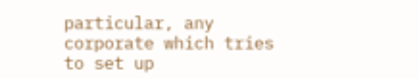particular, any corporate which tries to set up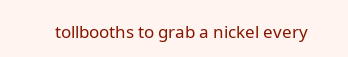tollbooths to grab a nickel every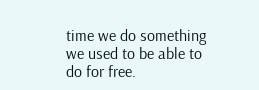time we do something we used to be able to do for free.